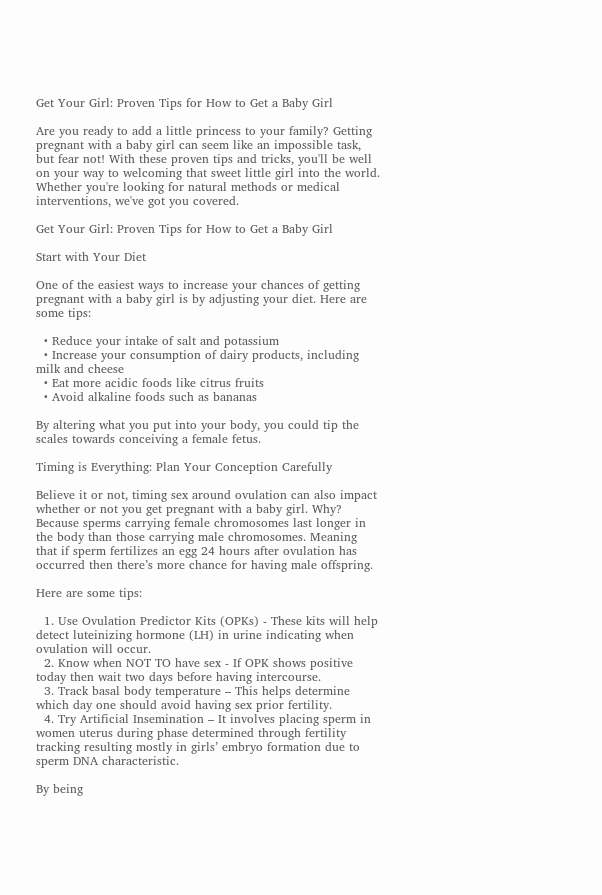Get Your Girl: Proven Tips for How to Get a Baby Girl

Are you ready to add a little princess to your family? Getting pregnant with a baby girl can seem like an impossible task, but fear not! With these proven tips and tricks, you'll be well on your way to welcoming that sweet little girl into the world. Whether you're looking for natural methods or medical interventions, we've got you covered.

Get Your Girl: Proven Tips for How to Get a Baby Girl

Start with Your Diet

One of the easiest ways to increase your chances of getting pregnant with a baby girl is by adjusting your diet. Here are some tips:

  • Reduce your intake of salt and potassium
  • Increase your consumption of dairy products, including milk and cheese
  • Eat more acidic foods like citrus fruits
  • Avoid alkaline foods such as bananas

By altering what you put into your body, you could tip the scales towards conceiving a female fetus.

Timing is Everything: Plan Your Conception Carefully

Believe it or not, timing sex around ovulation can also impact whether or not you get pregnant with a baby girl. Why? Because sperms carrying female chromosomes last longer in the body than those carrying male chromosomes. Meaning that if sperm fertilizes an egg 24 hours after ovulation has occurred then there’s more chance for having male offspring.

Here are some tips:

  1. Use Ovulation Predictor Kits (OPKs) - These kits will help detect luteinizing hormone (LH) in urine indicating when ovulation will occur.
  2. Know when NOT TO have sex - If OPK shows positive today then wait two days before having intercourse.
  3. Track basal body temperature – This helps determine which day one should avoid having sex prior fertility.
  4. Try Artificial Insemination – It involves placing sperm in women uterus during phase determined through fertility tracking resulting mostly in girls’ embryo formation due to sperm DNA characteristic.

By being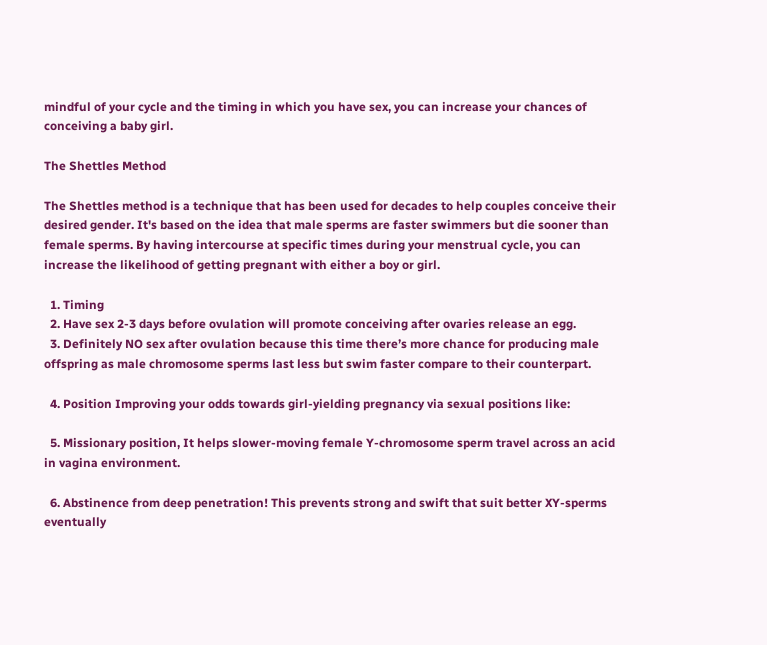mindful of your cycle and the timing in which you have sex, you can increase your chances of conceiving a baby girl.

The Shettles Method

The Shettles method is a technique that has been used for decades to help couples conceive their desired gender. It's based on the idea that male sperms are faster swimmers but die sooner than female sperms. By having intercourse at specific times during your menstrual cycle, you can increase the likelihood of getting pregnant with either a boy or girl.

  1. Timing
  2. Have sex 2-3 days before ovulation will promote conceiving after ovaries release an egg.
  3. Definitely NO sex after ovulation because this time there’s more chance for producing male offspring as male chromosome sperms last less but swim faster compare to their counterpart.

  4. Position Improving your odds towards girl-yielding pregnancy via sexual positions like:

  5. Missionary position, It helps slower-moving female Y-chromosome sperm travel across an acid in vagina environment.

  6. Abstinence from deep penetration! This prevents strong and swift that suit better XY-sperms eventually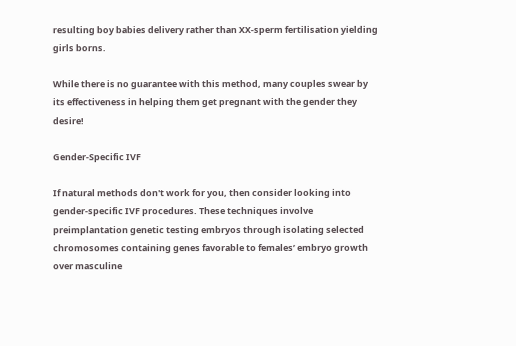resulting boy babies delivery rather than XX-sperm fertilisation yielding girls borns.

While there is no guarantee with this method, many couples swear by its effectiveness in helping them get pregnant with the gender they desire!

Gender-Specific IVF

If natural methods don't work for you, then consider looking into gender-specific IVF procedures. These techniques involve preimplantation genetic testing embryos through isolating selected chromosomes containing genes favorable to females’ embryo growth over masculine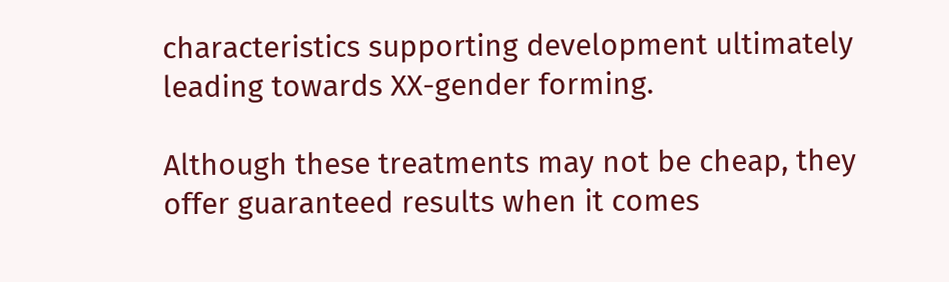characteristics supporting development ultimately leading towards XX-gender forming.

Although these treatments may not be cheap, they offer guaranteed results when it comes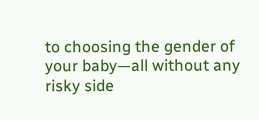to choosing the gender of your baby—all without any risky side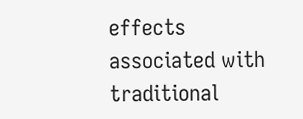effects associated with traditional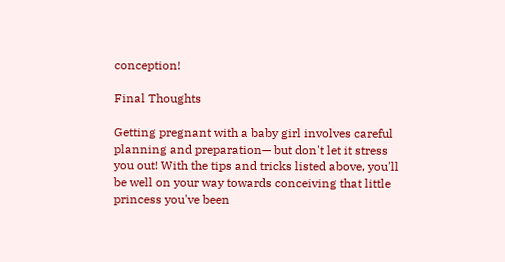conception!

Final Thoughts

Getting pregnant with a baby girl involves careful planning and preparation— but don't let it stress you out! With the tips and tricks listed above, you'll be well on your way towards conceiving that little princess you've been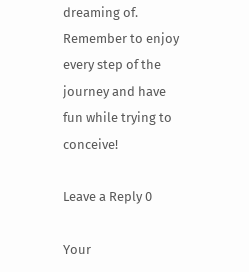dreaming of. Remember to enjoy every step of the journey and have fun while trying to conceive!

Leave a Reply 0

Your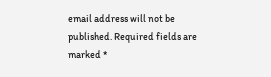email address will not be published. Required fields are marked *